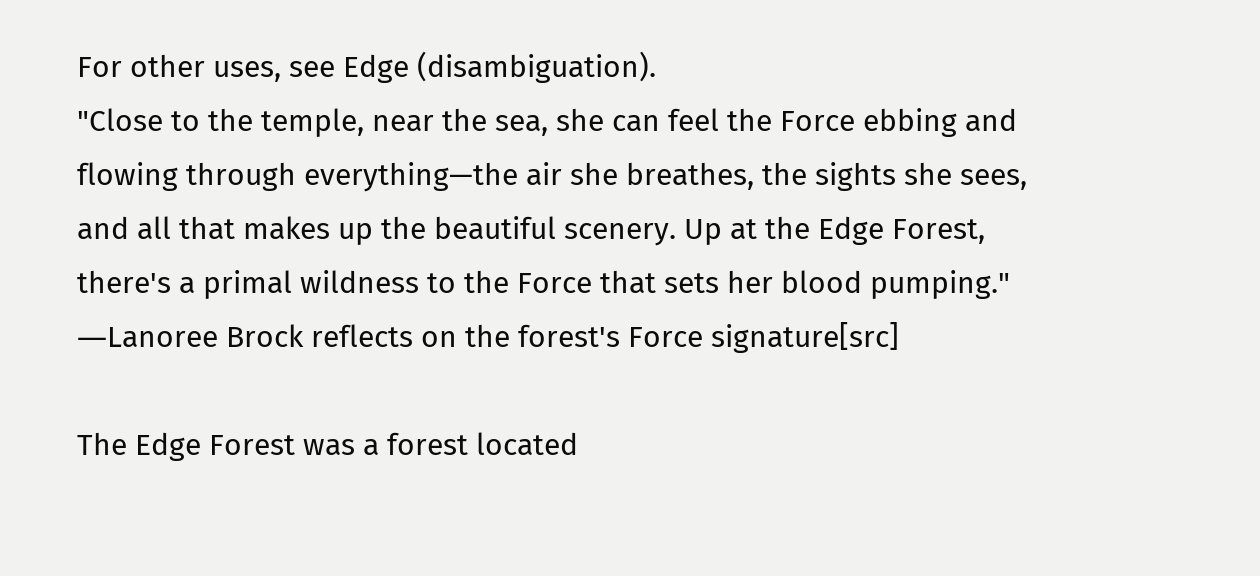For other uses, see Edge (disambiguation).
"Close to the temple, near the sea, she can feel the Force ebbing and flowing through everything—the air she breathes, the sights she sees, and all that makes up the beautiful scenery. Up at the Edge Forest, there's a primal wildness to the Force that sets her blood pumping."
―Lanoree Brock reflects on the forest's Force signature[src]

The Edge Forest was a forest located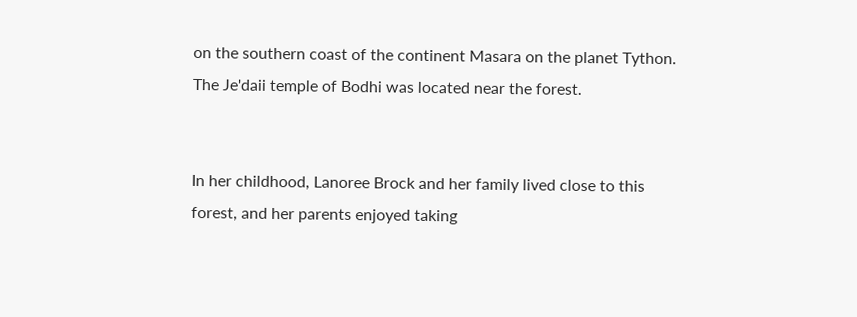on the southern coast of the continent Masara on the planet Tython. The Je'daii temple of Bodhi was located near the forest.


In her childhood, Lanoree Brock and her family lived close to this forest, and her parents enjoyed taking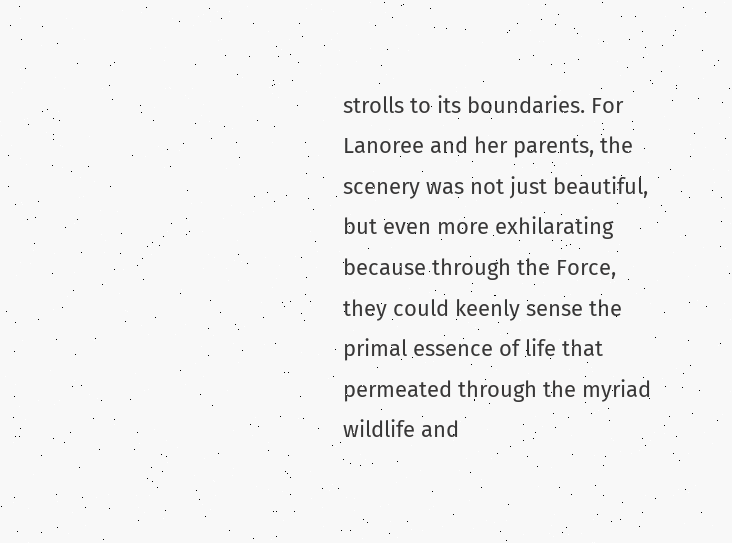strolls to its boundaries. For Lanoree and her parents, the scenery was not just beautiful, but even more exhilarating because through the Force, they could keenly sense the primal essence of life that permeated through the myriad wildlife and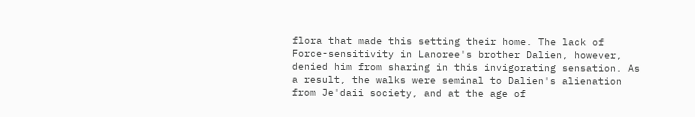flora that made this setting their home. The lack of Force-sensitivity in Lanoree's brother Dalien, however, denied him from sharing in this invigorating sensation. As a result, the walks were seminal to Dalien's alienation from Je'daii society, and at the age of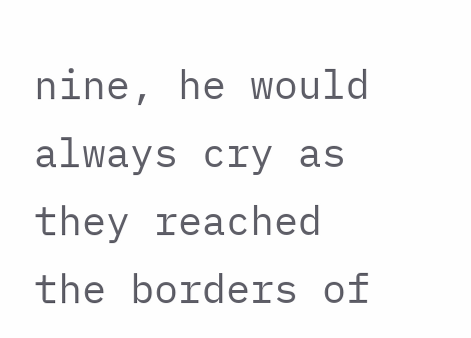nine, he would always cry as they reached the borders of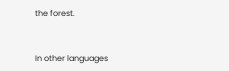the forest.


In other languages